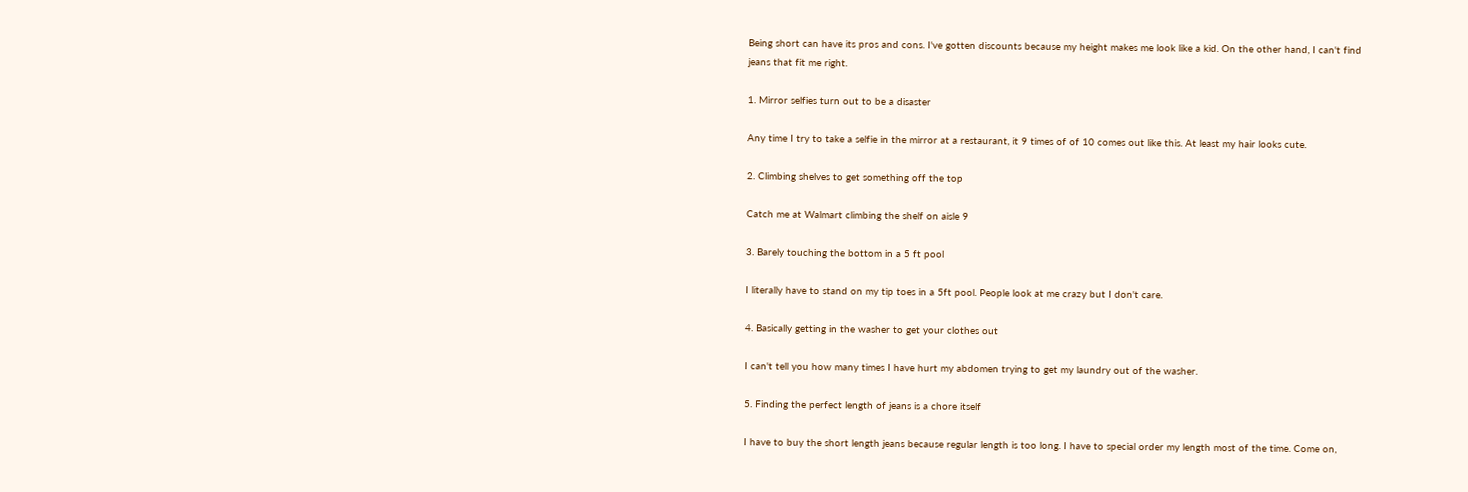Being short can have its pros and cons. I've gotten discounts because my height makes me look like a kid. On the other hand, I can't find jeans that fit me right.

1. Mirror selfies turn out to be a disaster

Any time I try to take a selfie in the mirror at a restaurant, it 9 times of of 10 comes out like this. At least my hair looks cute.

2. Climbing shelves to get something off the top

Catch me at Walmart climbing the shelf on aisle 9

3. Barely touching the bottom in a 5 ft pool

I literally have to stand on my tip toes in a 5ft pool. People look at me crazy but I don't care.

4. Basically getting in the washer to get your clothes out

I can't tell you how many times I have hurt my abdomen trying to get my laundry out of the washer.

5. Finding the perfect length of jeans is a chore itself

I have to buy the short length jeans because regular length is too long. I have to special order my length most of the time. Come on,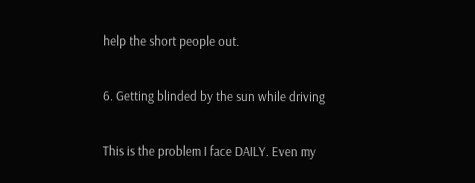help the short people out.

6. Getting blinded by the sun while driving

This is the problem I face DAILY. Even my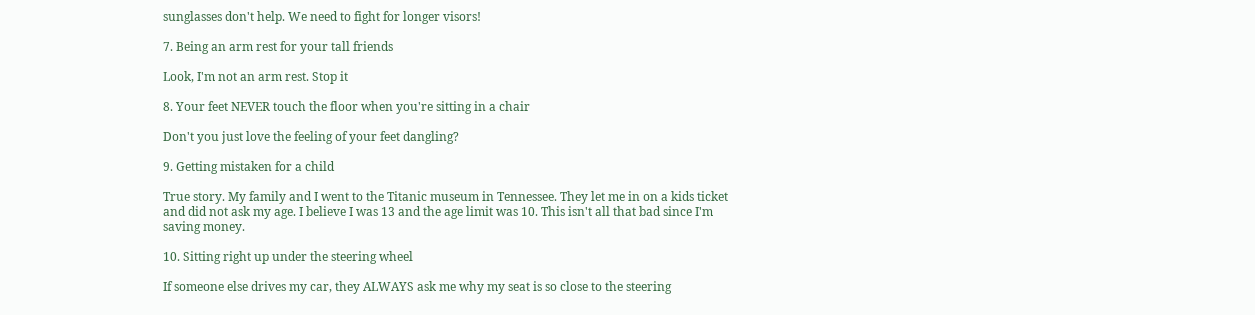sunglasses don't help. We need to fight for longer visors!

7. Being an arm rest for your tall friends

Look, I'm not an arm rest. Stop it

8. Your feet NEVER touch the floor when you're sitting in a chair

Don't you just love the feeling of your feet dangling?

9. Getting mistaken for a child

True story. My family and I went to the Titanic museum in Tennessee. They let me in on a kids ticket and did not ask my age. I believe I was 13 and the age limit was 10. This isn't all that bad since I'm saving money.

10. Sitting right up under the steering wheel

If someone else drives my car, they ALWAYS ask me why my seat is so close to the steering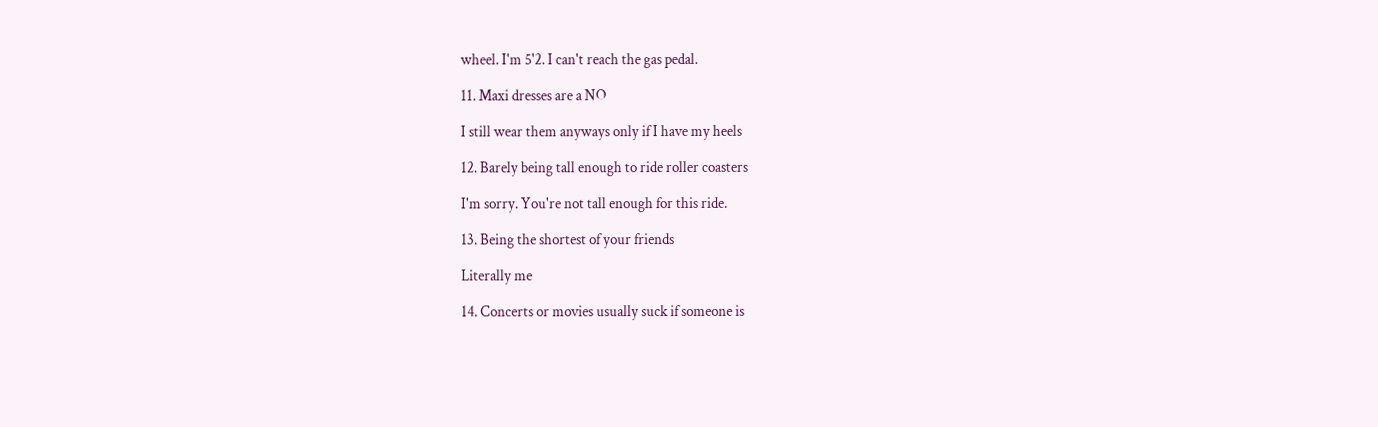wheel. I'm 5'2. I can't reach the gas pedal.

11. Maxi dresses are a NO

I still wear them anyways only if I have my heels

12. Barely being tall enough to ride roller coasters

I'm sorry. You're not tall enough for this ride.

13. Being the shortest of your friends

Literally me

14. Concerts or movies usually suck if someone is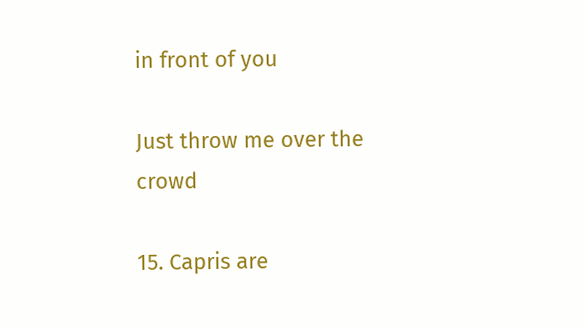in front of you

Just throw me over the crowd

15. Capris are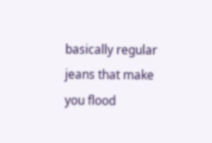basically regular jeans that make you flood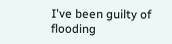I've been guilty of flooding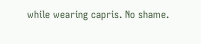while wearing capris. No shame.